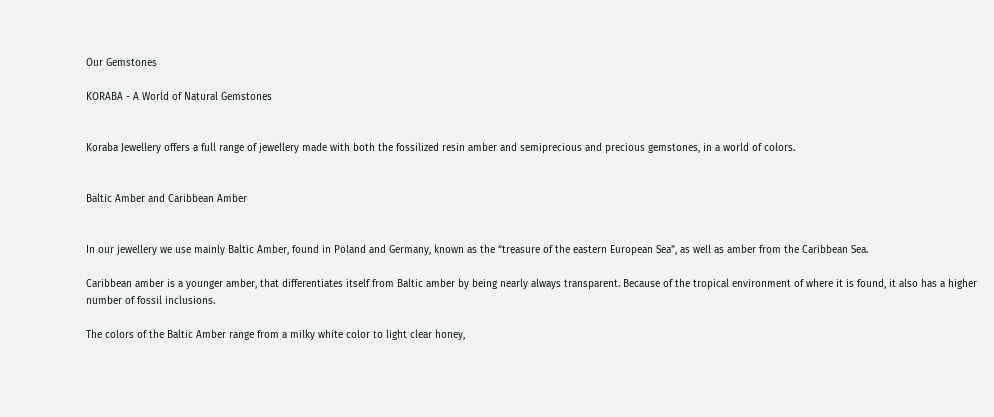Our Gemstones

KORABA - A World of Natural Gemstones


Koraba Jewellery offers a full range of jewellery made with both the fossilized resin amber and semiprecious and precious gemstones, in a world of colors.


Baltic Amber and Caribbean Amber


In our jewellery we use mainly Baltic Amber, found in Poland and Germany, known as the “treasure of the eastern European Sea”, as well as amber from the Caribbean Sea.

Caribbean amber is a younger amber, that differentiates itself from Baltic amber by being nearly always transparent. Because of the tropical environment of where it is found, it also has a higher number of fossil inclusions.

The colors of the Baltic Amber range from a milky white color to light clear honey,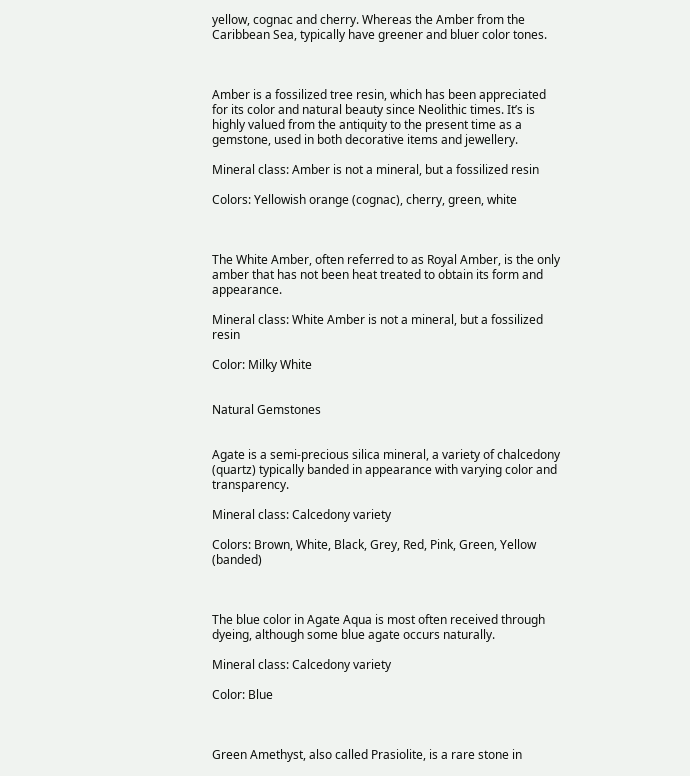yellow, cognac and cherry. Whereas the Amber from the Caribbean Sea, typically have greener and bluer color tones.



Amber is a fossilized tree resin, which has been appreciated for its color and natural beauty since Neolithic times. It’s is highly valued from the antiquity to the present time as a gemstone, used in both decorative items and jewellery.

Mineral class: Amber is not a mineral, but a fossilized resin

Colors: Yellowish orange (cognac), cherry, green, white



The White Amber, often referred to as Royal Amber, is the only amber that has not been heat treated to obtain its form and appearance.

Mineral class: White Amber is not a mineral, but a fossilized resin

Color: Milky White


Natural Gemstones


Agate is a semi-precious silica mineral, a variety of chalcedony (quartz) typically banded in appearance with varying color and transparency.

Mineral class: Calcedony variety

Colors: Brown, White, Black, Grey, Red, Pink, Green, Yellow (banded)



The blue color in Agate Aqua is most often received through dyeing, although some blue agate occurs naturally.

Mineral class: Calcedony variety

Color: Blue



Green Amethyst, also called Prasiolite, is a rare stone in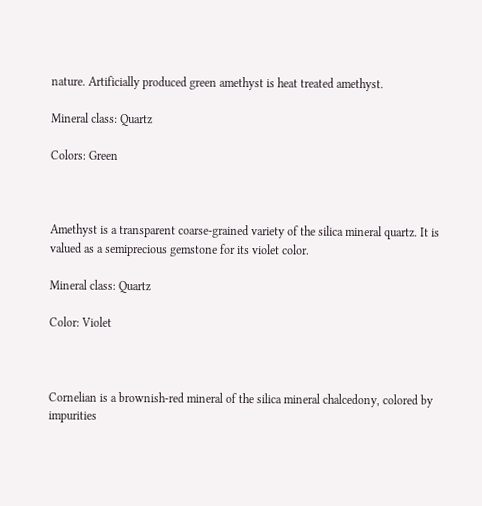nature. Artificially produced green amethyst is heat treated amethyst.

Mineral class: Quartz

Colors: Green



Amethyst is a transparent coarse-grained variety of the silica mineral quartz. It is valued as a semiprecious gemstone for its violet color.

Mineral class: Quartz

Color: Violet



Cornelian is a brownish-red mineral of the silica mineral chalcedony, colored by impurities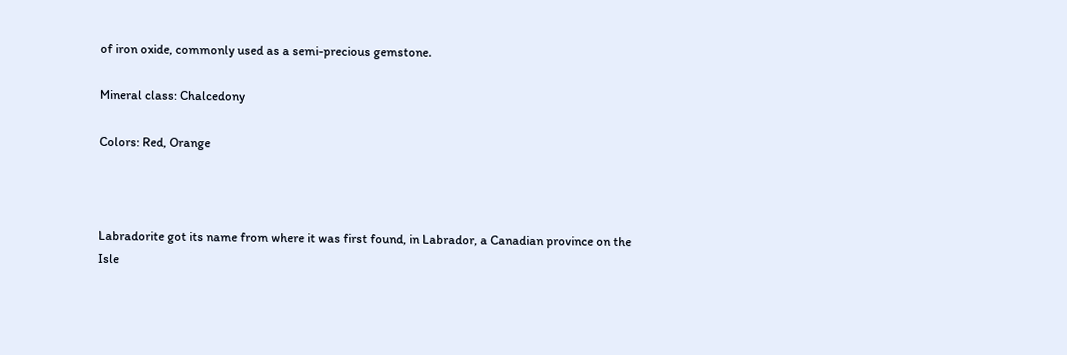of iron oxide, commonly used as a semi-precious gemstone.

Mineral class: Chalcedony

Colors: Red, Orange



Labradorite got its name from where it was first found, in Labrador, a Canadian province on the Isle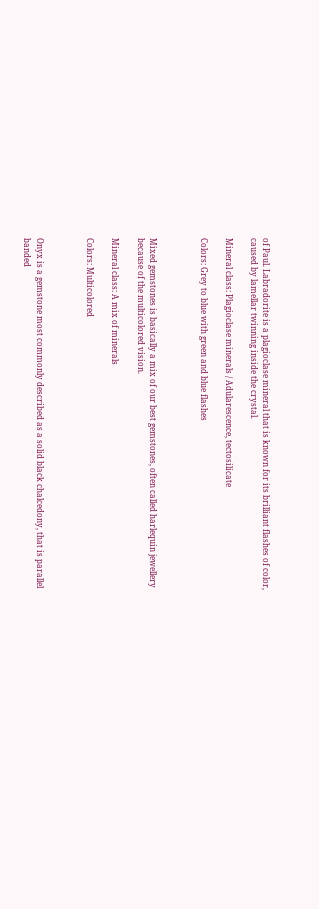of Paul. Labradorite is a plagioclase mineral that is known for its brilliant flashes of color, caused by lamellar twinning inside the crystal.

Mineral class: Plagioclase minerals / Adularescence, tectosilicate

Colors: Grey to blue with green and blue flashes



Mixed gemstones is basically a mix of our best gemstones, often called harlequin jewellery because of the multicolored vision.

Mineral class: A mix of minerals

Colors: Multicolored



Onyx is a gemstone most commonly described as a solid black chalcedony, that is parallel banded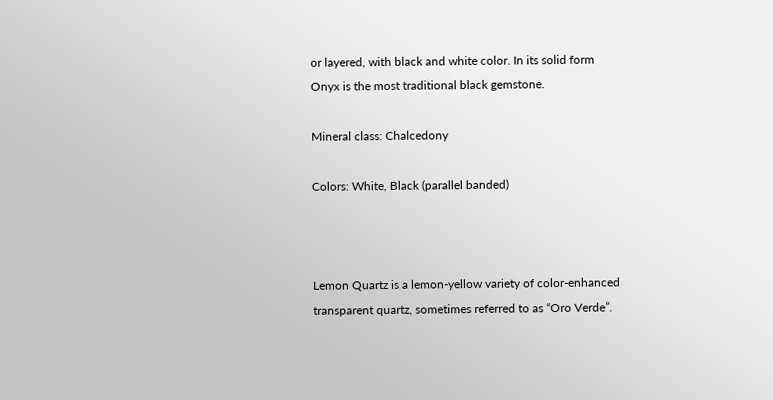or layered, with black and white color. In its solid form Onyx is the most traditional black gemstone.

Mineral class: Chalcedony

Colors: White, Black (parallel banded)



Lemon Quartz is a lemon-yellow variety of color-enhanced transparent quartz, sometimes referred to as “Oro Verde”.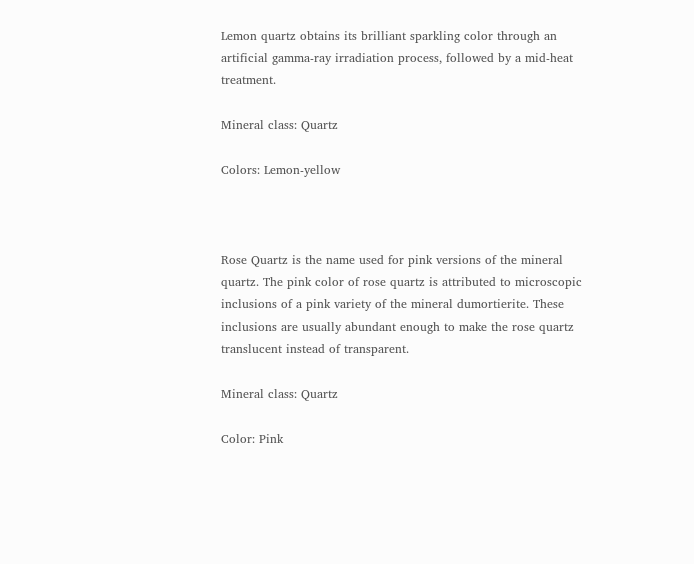Lemon quartz obtains its brilliant sparkling color through an artificial gamma-ray irradiation process, followed by a mid-heat treatment.

Mineral class: Quartz

Colors: Lemon-yellow



Rose Quartz is the name used for pink versions of the mineral quartz. The pink color of rose quartz is attributed to microscopic inclusions of a pink variety of the mineral dumortierite. These inclusions are usually abundant enough to make the rose quartz translucent instead of transparent.

Mineral class: Quartz

Color: Pink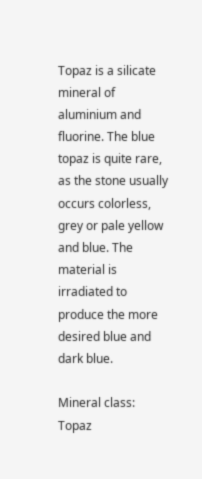Topaz is a silicate mineral of aluminium and fluorine. The blue topaz is quite rare, as the stone usually occurs colorless, grey or pale yellow and blue. The material is irradiated to produce the more desired blue and dark blue.

Mineral class: Topaz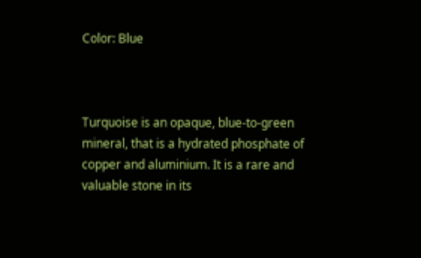Color: Blue



Turquoise is an opaque, blue-to-green mineral, that is a hydrated phosphate of copper and aluminium. It is a rare and valuable stone in its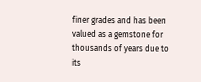finer grades and has been valued as a gemstone for thousands of years due to its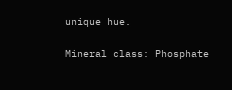unique hue.

Mineral class: Phosphate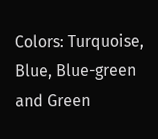Colors: Turquoise, Blue, Blue-green and Green